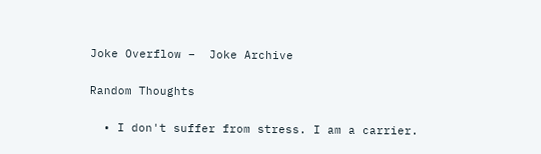Joke Overflow –  Joke Archive

Random Thoughts

  • I don't suffer from stress. I am a carrier.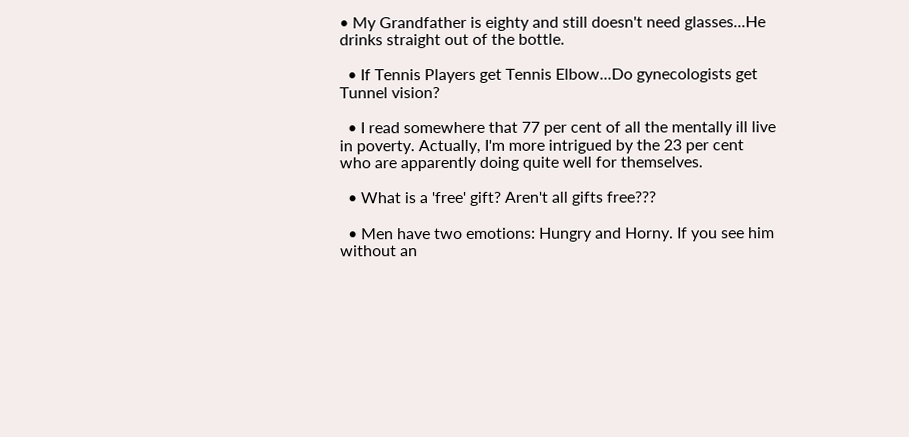• My Grandfather is eighty and still doesn't need glasses...He drinks straight out of the bottle.

  • If Tennis Players get Tennis Elbow...Do gynecologists get Tunnel vision?

  • I read somewhere that 77 per cent of all the mentally ill live in poverty. Actually, I'm more intrigued by the 23 per cent who are apparently doing quite well for themselves.

  • What is a 'free' gift? Aren't all gifts free???

  • Men have two emotions: Hungry and Horny. If you see him without an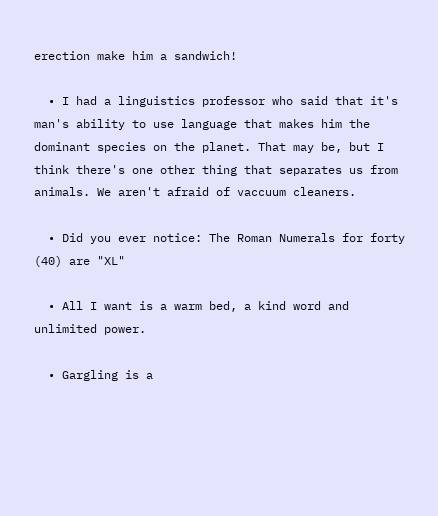erection make him a sandwich!

  • I had a linguistics professor who said that it's man's ability to use language that makes him the dominant species on the planet. That may be, but I think there's one other thing that separates us from animals. We aren't afraid of vaccuum cleaners.

  • Did you ever notice: The Roman Numerals for forty (40) are "XL"

  • All I want is a warm bed, a kind word and unlimited power.

  • Gargling is a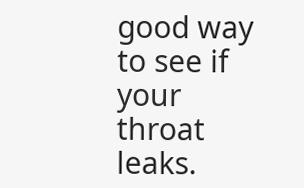good way to see if your throat leaks.